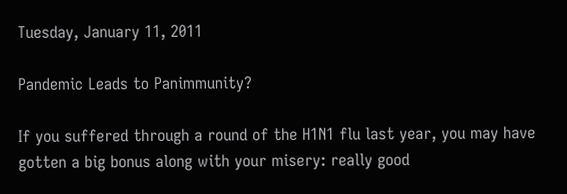Tuesday, January 11, 2011

Pandemic Leads to Panimmunity?

If you suffered through a round of the H1N1 flu last year, you may have gotten a big bonus along with your misery: really good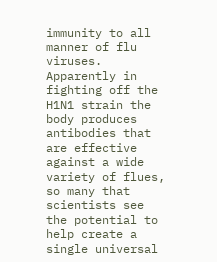immunity to all manner of flu viruses.  Apparently in fighting off the H1N1 strain the body produces antibodies that are effective against a wide variety of flues, so many that scientists see the potential to help create a single universal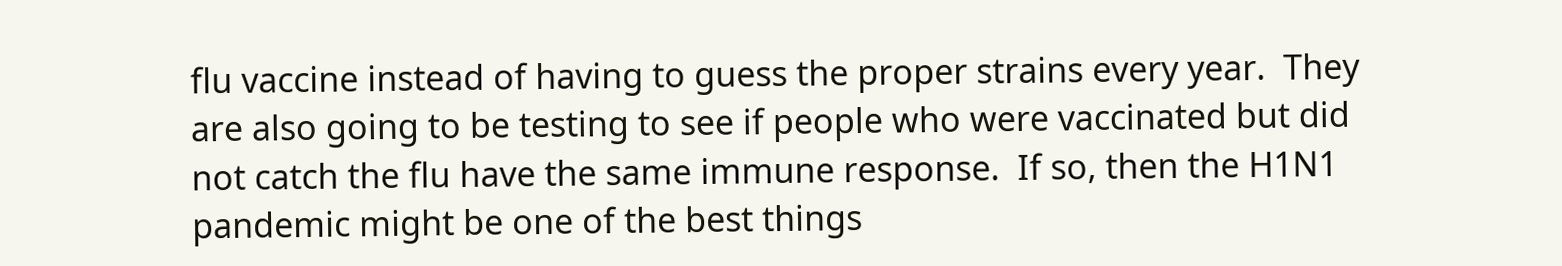flu vaccine instead of having to guess the proper strains every year.  They are also going to be testing to see if people who were vaccinated but did not catch the flu have the same immune response.  If so, then the H1N1 pandemic might be one of the best things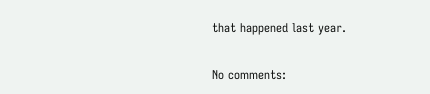that happened last year.

No comments: